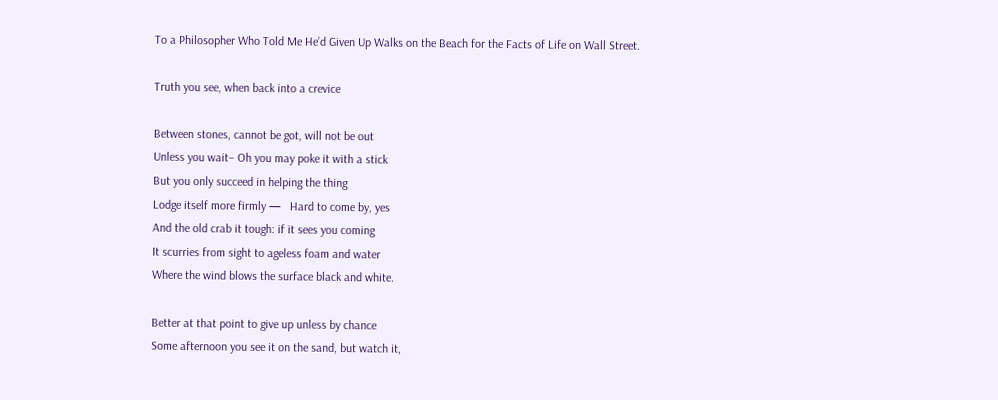To a Philosopher Who Told Me He’d Given Up Walks on the Beach for the Facts of Life on Wall Street.

Truth you see, when back into a crevice

Between stones, cannot be got, will not be out
Unless you wait– Oh you may poke it with a stick
But you only succeed in helping the thing
Lodge itself more firmly —   Hard to come by, yes
And the old crab it tough: if it sees you coming
It scurries from sight to ageless foam and water
Where the wind blows the surface black and white.

Better at that point to give up unless by chance
Some afternoon you see it on the sand, but watch it,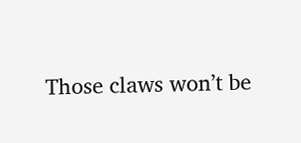Those claws won’t be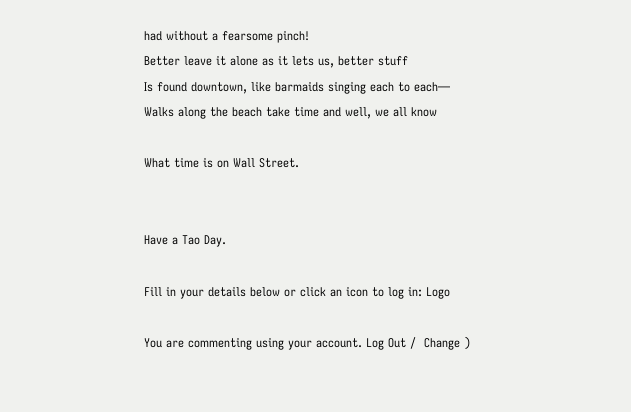had without a fearsome pinch!
Better leave it alone as it lets us, better stuff
Is found downtown, like barmaids singing each to each—
Walks along the beach take time and well, we all know

What time is on Wall Street.


Have a Tao Day.

Fill in your details below or click an icon to log in: Logo

You are commenting using your account. Log Out /  Change )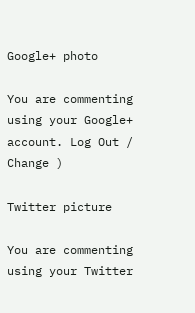Google+ photo

You are commenting using your Google+ account. Log Out /  Change )

Twitter picture

You are commenting using your Twitter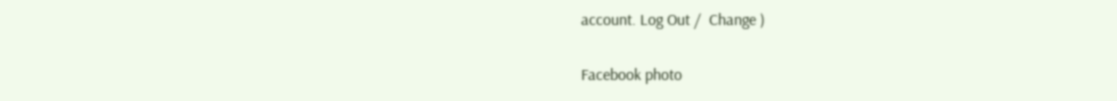account. Log Out /  Change )

Facebook photo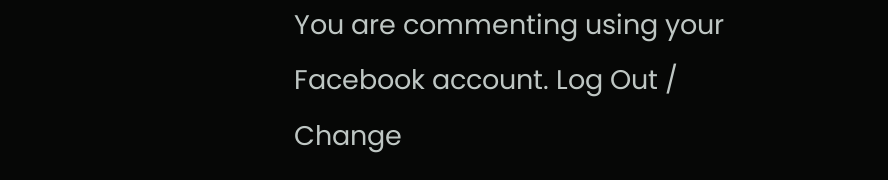You are commenting using your Facebook account. Log Out /  Change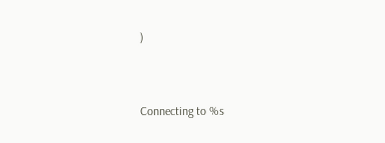)


Connecting to %s